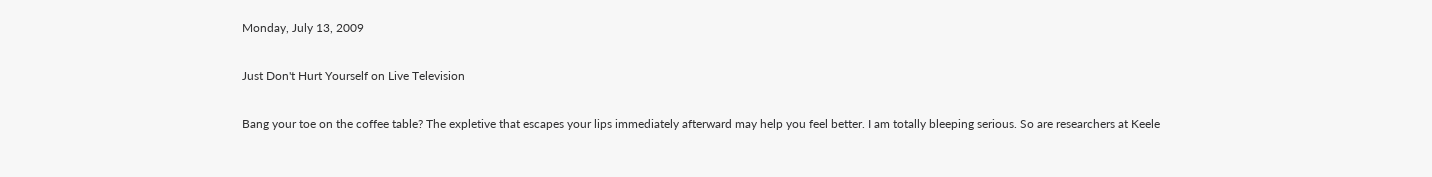Monday, July 13, 2009

Just Don't Hurt Yourself on Live Television

Bang your toe on the coffee table? The expletive that escapes your lips immediately afterward may help you feel better. I am totally bleeping serious. So are researchers at Keele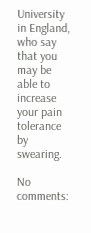University in England, who say that you may be able to increase your pain tolerance by swearing.

No comments: